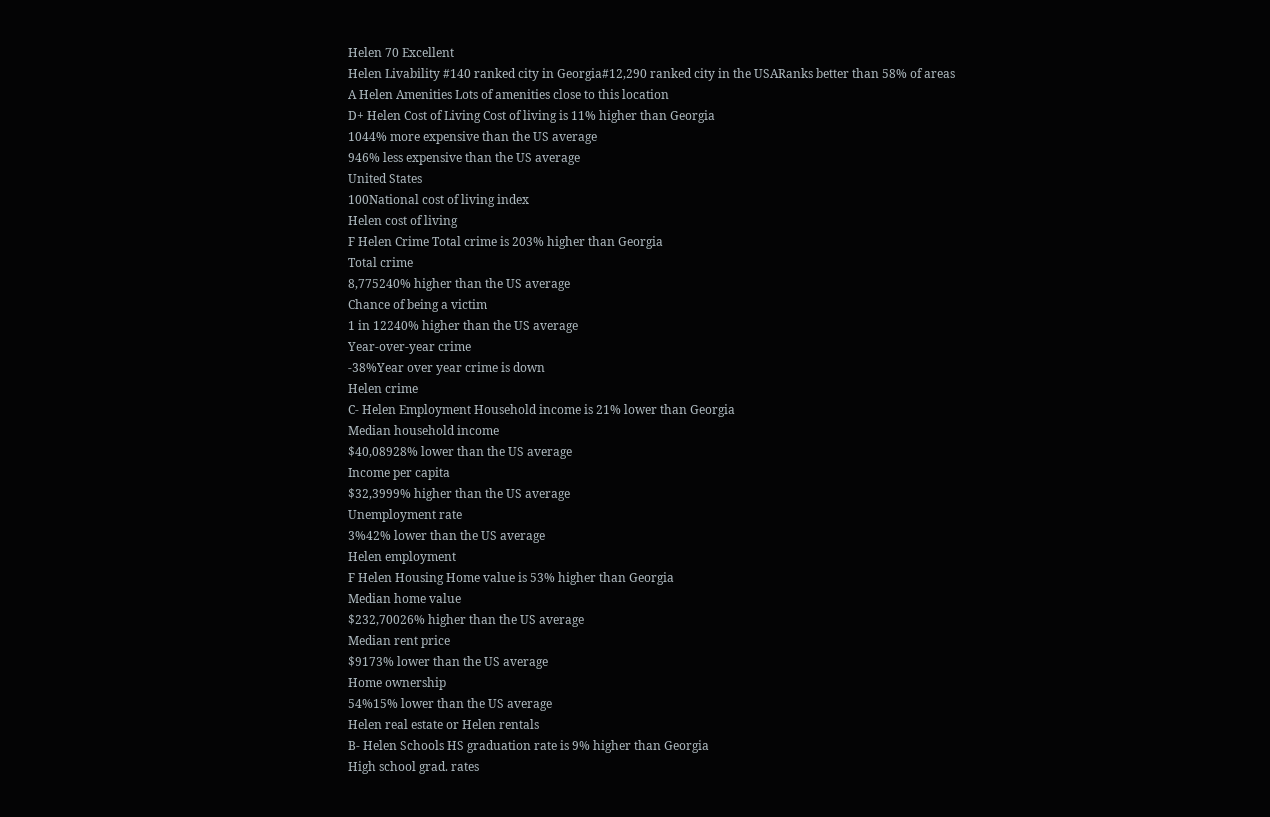Helen 70 Excellent
Helen Livability #140 ranked city in Georgia#12,290 ranked city in the USARanks better than 58% of areas
A Helen Amenities Lots of amenities close to this location
D+ Helen Cost of Living Cost of living is 11% higher than Georgia
1044% more expensive than the US average
946% less expensive than the US average
United States
100National cost of living index
Helen cost of living
F Helen Crime Total crime is 203% higher than Georgia
Total crime
8,775240% higher than the US average
Chance of being a victim
1 in 12240% higher than the US average
Year-over-year crime
-38%Year over year crime is down
Helen crime
C- Helen Employment Household income is 21% lower than Georgia
Median household income
$40,08928% lower than the US average
Income per capita
$32,3999% higher than the US average
Unemployment rate
3%42% lower than the US average
Helen employment
F Helen Housing Home value is 53% higher than Georgia
Median home value
$232,70026% higher than the US average
Median rent price
$9173% lower than the US average
Home ownership
54%15% lower than the US average
Helen real estate or Helen rentals
B- Helen Schools HS graduation rate is 9% higher than Georgia
High school grad. rates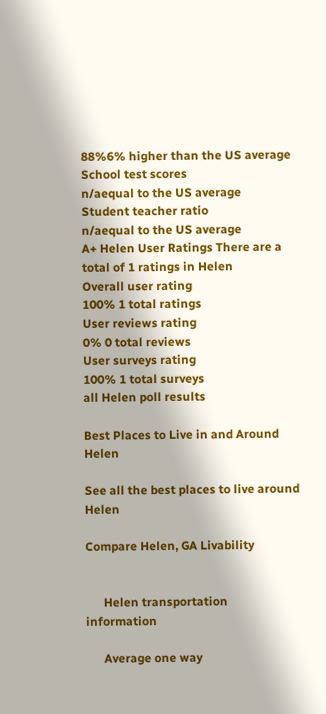88%6% higher than the US average
School test scores
n/aequal to the US average
Student teacher ratio
n/aequal to the US average
A+ Helen User Ratings There are a total of 1 ratings in Helen
Overall user rating
100% 1 total ratings
User reviews rating
0% 0 total reviews
User surveys rating
100% 1 total surveys
all Helen poll results

Best Places to Live in and Around Helen

See all the best places to live around Helen

Compare Helen, GA Livability


      Helen transportation information

      Average one way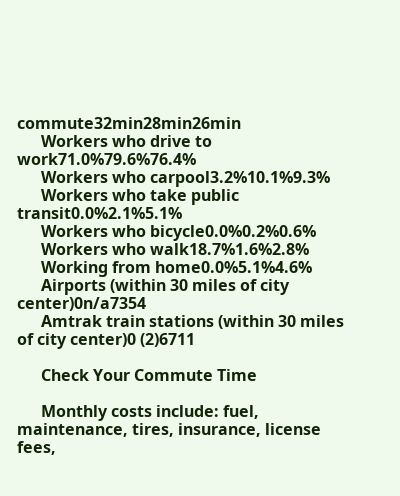commute32min28min26min
      Workers who drive to work71.0%79.6%76.4%
      Workers who carpool3.2%10.1%9.3%
      Workers who take public transit0.0%2.1%5.1%
      Workers who bicycle0.0%0.2%0.6%
      Workers who walk18.7%1.6%2.8%
      Working from home0.0%5.1%4.6%
      Airports (within 30 miles of city center)0n/a7354
      Amtrak train stations (within 30 miles of city center)0 (2)6711

      Check Your Commute Time

      Monthly costs include: fuel, maintenance, tires, insurance, license fees,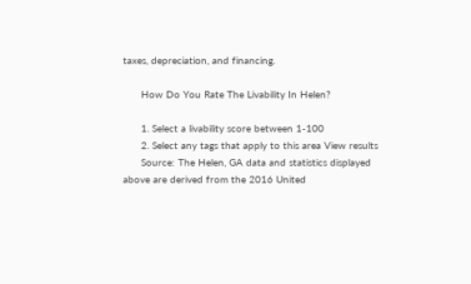taxes, depreciation, and financing.

      How Do You Rate The Livability In Helen?

      1. Select a livability score between 1-100
      2. Select any tags that apply to this area View results
      Source: The Helen, GA data and statistics displayed above are derived from the 2016 United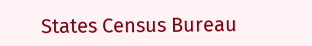States Census Bureau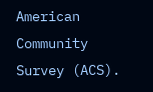American Community Survey (ACS).